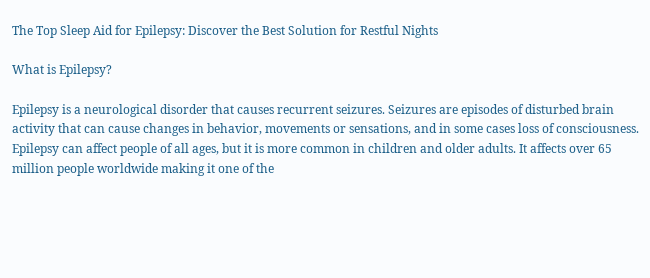The Top Sleep Aid for Epilepsy: Discover the Best Solution for Restful Nights

What is Epilepsy?

Epilepsy is a neurological disorder that causes recurrent seizures. Seizures are episodes of disturbed brain activity that can cause changes in behavior, movements or sensations, and in some cases loss of consciousness. Epilepsy can affect people of all ages, but it is more common in children and older adults. It affects over 65 million people worldwide making it one of the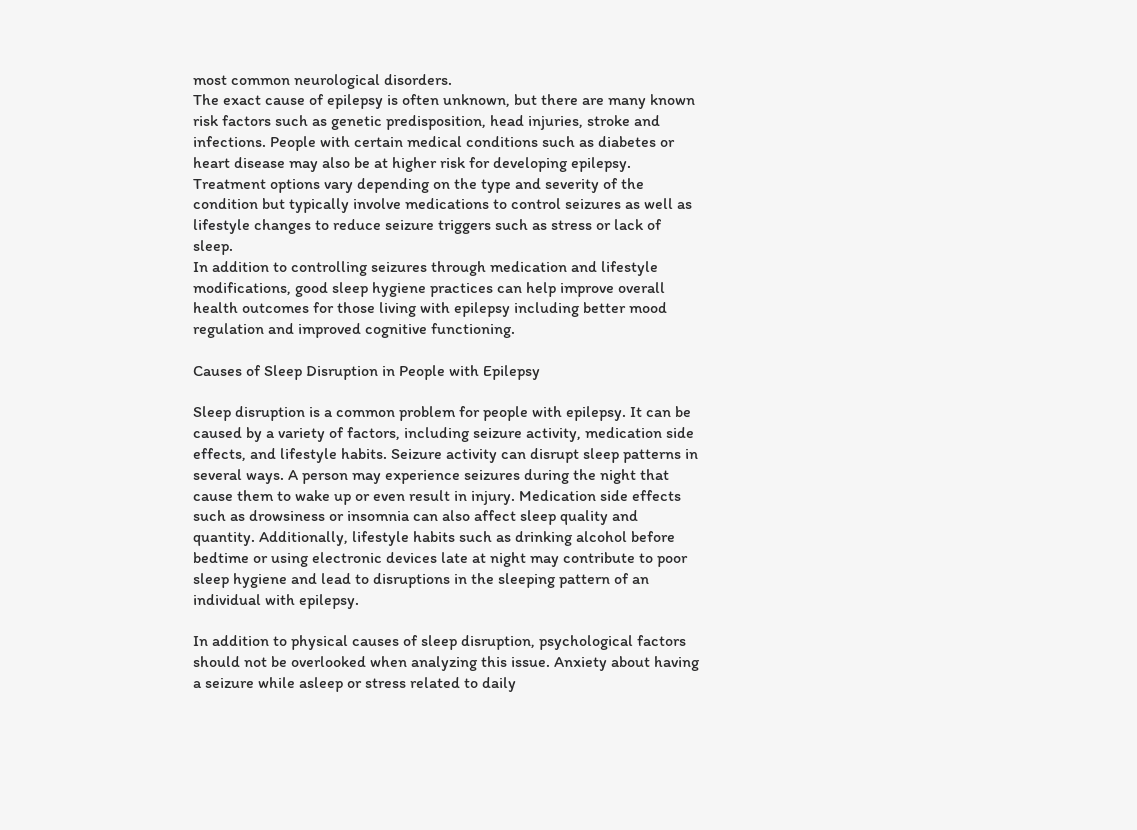most common neurological disorders.
The exact cause of epilepsy is often unknown, but there are many known risk factors such as genetic predisposition, head injuries, stroke and infections. People with certain medical conditions such as diabetes or heart disease may also be at higher risk for developing epilepsy. Treatment options vary depending on the type and severity of the condition but typically involve medications to control seizures as well as lifestyle changes to reduce seizure triggers such as stress or lack of sleep.
In addition to controlling seizures through medication and lifestyle modifications, good sleep hygiene practices can help improve overall health outcomes for those living with epilepsy including better mood regulation and improved cognitive functioning.

Causes of Sleep Disruption in People with Epilepsy

Sleep disruption is a common problem for people with epilepsy. It can be caused by a variety of factors, including seizure activity, medication side effects, and lifestyle habits. Seizure activity can disrupt sleep patterns in several ways. A person may experience seizures during the night that cause them to wake up or even result in injury. Medication side effects such as drowsiness or insomnia can also affect sleep quality and quantity. Additionally, lifestyle habits such as drinking alcohol before bedtime or using electronic devices late at night may contribute to poor sleep hygiene and lead to disruptions in the sleeping pattern of an individual with epilepsy.

In addition to physical causes of sleep disruption, psychological factors should not be overlooked when analyzing this issue. Anxiety about having a seizure while asleep or stress related to daily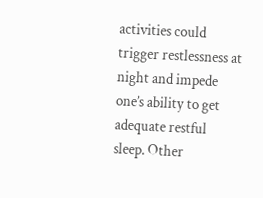activities could trigger restlessness at night and impede one’s ability to get adequate restful sleep. Other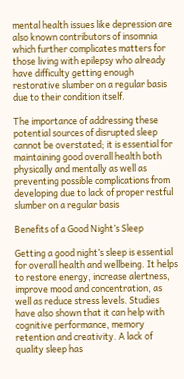mental health issues like depression are also known contributors of insomnia which further complicates matters for those living with epilepsy who already have difficulty getting enough restorative slumber on a regular basis due to their condition itself.

The importance of addressing these potential sources of disrupted sleep cannot be overstated; it is essential for maintaining good overall health both physically and mentally as well as preventing possible complications from developing due to lack of proper restful slumber on a regular basis

Benefits of a Good Night’s Sleep

Getting a good night’s sleep is essential for overall health and wellbeing. It helps to restore energy, increase alertness, improve mood and concentration, as well as reduce stress levels. Studies have also shown that it can help with cognitive performance, memory retention and creativity. A lack of quality sleep has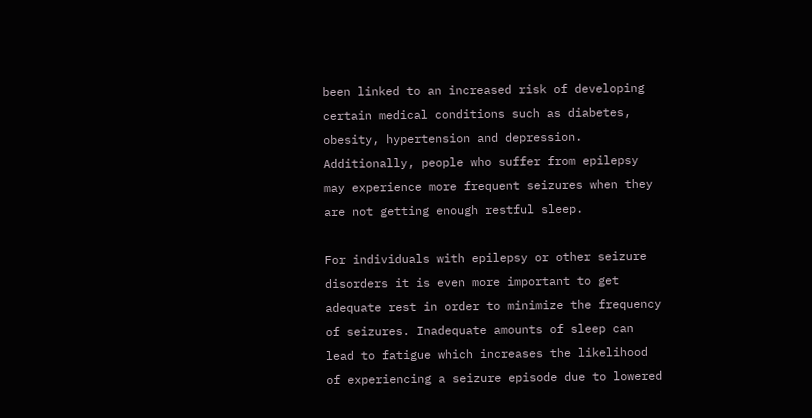been linked to an increased risk of developing certain medical conditions such as diabetes, obesity, hypertension and depression. Additionally, people who suffer from epilepsy may experience more frequent seizures when they are not getting enough restful sleep.

For individuals with epilepsy or other seizure disorders it is even more important to get adequate rest in order to minimize the frequency of seizures. Inadequate amounts of sleep can lead to fatigue which increases the likelihood of experiencing a seizure episode due to lowered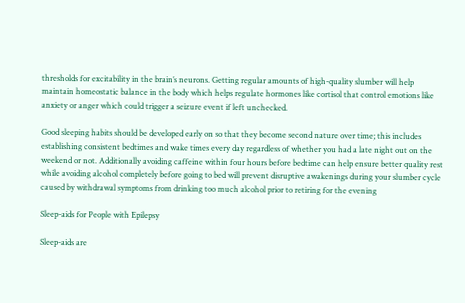thresholds for excitability in the brain’s neurons. Getting regular amounts of high-quality slumber will help maintain homeostatic balance in the body which helps regulate hormones like cortisol that control emotions like anxiety or anger which could trigger a seizure event if left unchecked.

Good sleeping habits should be developed early on so that they become second nature over time; this includes establishing consistent bedtimes and wake times every day regardless of whether you had a late night out on the weekend or not. Additionally avoiding caffeine within four hours before bedtime can help ensure better quality rest while avoiding alcohol completely before going to bed will prevent disruptive awakenings during your slumber cycle caused by withdrawal symptoms from drinking too much alcohol prior to retiring for the evening

Sleep-aids for People with Epilepsy

Sleep-aids are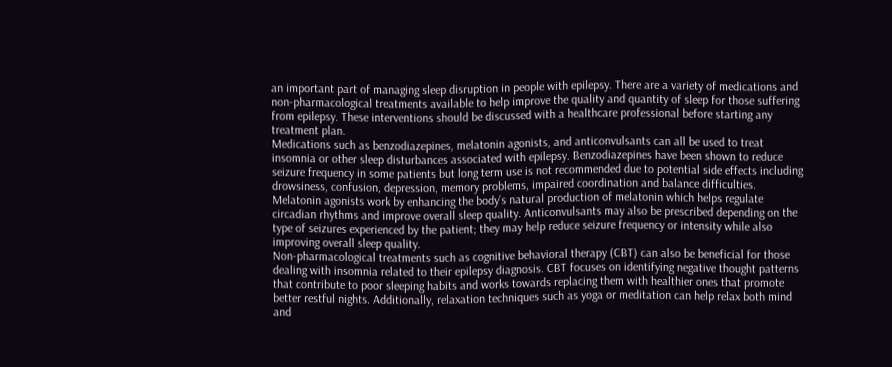an important part of managing sleep disruption in people with epilepsy. There are a variety of medications and non-pharmacological treatments available to help improve the quality and quantity of sleep for those suffering from epilepsy. These interventions should be discussed with a healthcare professional before starting any treatment plan.
Medications such as benzodiazepines, melatonin agonists, and anticonvulsants can all be used to treat insomnia or other sleep disturbances associated with epilepsy. Benzodiazepines have been shown to reduce seizure frequency in some patients but long term use is not recommended due to potential side effects including drowsiness, confusion, depression, memory problems, impaired coordination and balance difficulties. Melatonin agonists work by enhancing the body’s natural production of melatonin which helps regulate circadian rhythms and improve overall sleep quality. Anticonvulsants may also be prescribed depending on the type of seizures experienced by the patient; they may help reduce seizure frequency or intensity while also improving overall sleep quality.
Non-pharmacological treatments such as cognitive behavioral therapy (CBT) can also be beneficial for those dealing with insomnia related to their epilepsy diagnosis. CBT focuses on identifying negative thought patterns that contribute to poor sleeping habits and works towards replacing them with healthier ones that promote better restful nights. Additionally, relaxation techniques such as yoga or meditation can help relax both mind and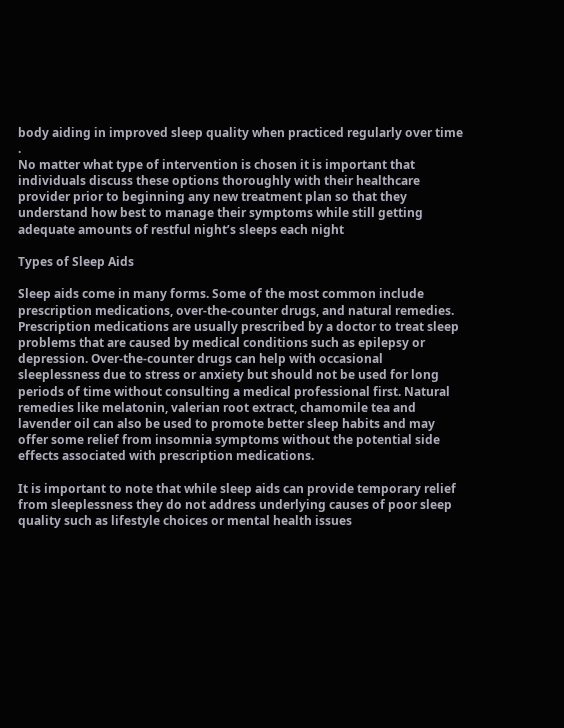body aiding in improved sleep quality when practiced regularly over time .
No matter what type of intervention is chosen it is important that individuals discuss these options thoroughly with their healthcare provider prior to beginning any new treatment plan so that they understand how best to manage their symptoms while still getting adequate amounts of restful night’s sleeps each night

Types of Sleep Aids

Sleep aids come in many forms. Some of the most common include prescription medications, over-the-counter drugs, and natural remedies. Prescription medications are usually prescribed by a doctor to treat sleep problems that are caused by medical conditions such as epilepsy or depression. Over-the-counter drugs can help with occasional sleeplessness due to stress or anxiety but should not be used for long periods of time without consulting a medical professional first. Natural remedies like melatonin, valerian root extract, chamomile tea and lavender oil can also be used to promote better sleep habits and may offer some relief from insomnia symptoms without the potential side effects associated with prescription medications.

It is important to note that while sleep aids can provide temporary relief from sleeplessness they do not address underlying causes of poor sleep quality such as lifestyle choices or mental health issues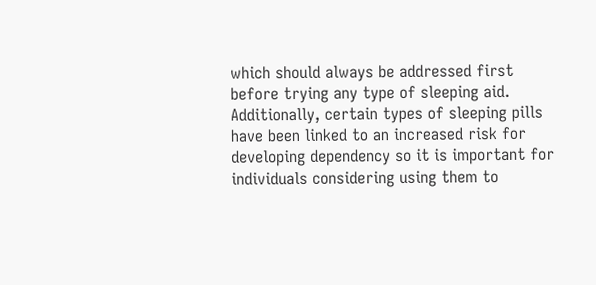which should always be addressed first before trying any type of sleeping aid. Additionally, certain types of sleeping pills have been linked to an increased risk for developing dependency so it is important for individuals considering using them to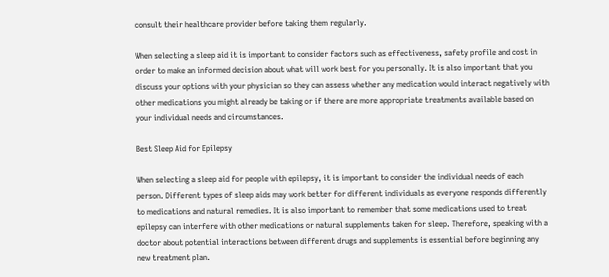consult their healthcare provider before taking them regularly.

When selecting a sleep aid it is important to consider factors such as effectiveness, safety profile and cost in order to make an informed decision about what will work best for you personally. It is also important that you discuss your options with your physician so they can assess whether any medication would interact negatively with other medications you might already be taking or if there are more appropriate treatments available based on your individual needs and circumstances.

Best Sleep Aid for Epilepsy

When selecting a sleep aid for people with epilepsy, it is important to consider the individual needs of each person. Different types of sleep aids may work better for different individuals as everyone responds differently to medications and natural remedies. It is also important to remember that some medications used to treat epilepsy can interfere with other medications or natural supplements taken for sleep. Therefore, speaking with a doctor about potential interactions between different drugs and supplements is essential before beginning any new treatment plan.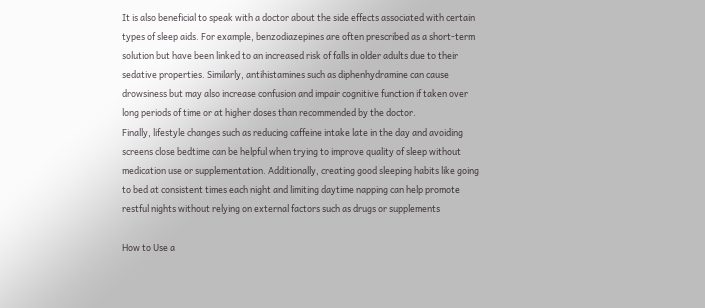It is also beneficial to speak with a doctor about the side effects associated with certain types of sleep aids. For example, benzodiazepines are often prescribed as a short-term solution but have been linked to an increased risk of falls in older adults due to their sedative properties. Similarly, antihistamines such as diphenhydramine can cause drowsiness but may also increase confusion and impair cognitive function if taken over long periods of time or at higher doses than recommended by the doctor.
Finally, lifestyle changes such as reducing caffeine intake late in the day and avoiding screens close bedtime can be helpful when trying to improve quality of sleep without medication use or supplementation. Additionally, creating good sleeping habits like going to bed at consistent times each night and limiting daytime napping can help promote restful nights without relying on external factors such as drugs or supplements

How to Use a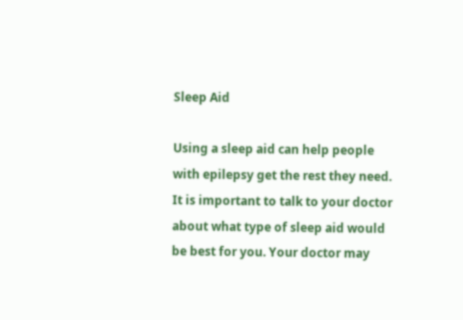Sleep Aid

Using a sleep aid can help people with epilepsy get the rest they need. It is important to talk to your doctor about what type of sleep aid would be best for you. Your doctor may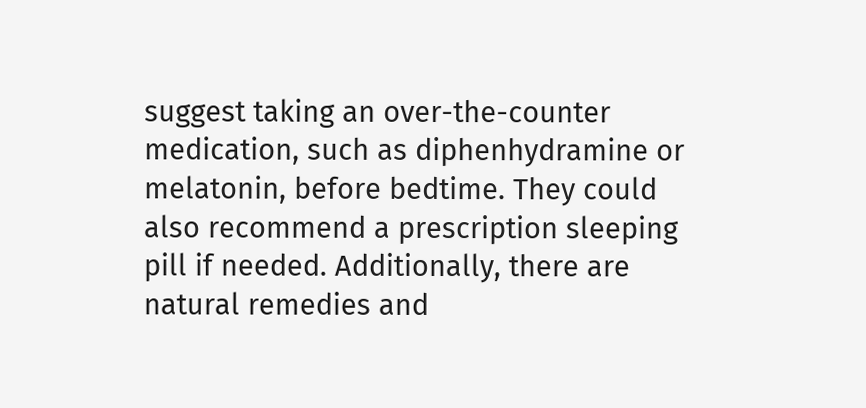suggest taking an over-the-counter medication, such as diphenhydramine or melatonin, before bedtime. They could also recommend a prescription sleeping pill if needed. Additionally, there are natural remedies and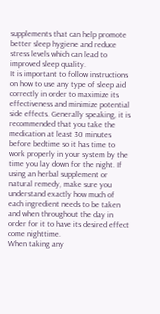supplements that can help promote better sleep hygiene and reduce stress levels which can lead to improved sleep quality.
It is important to follow instructions on how to use any type of sleep aid correctly in order to maximize its effectiveness and minimize potential side effects. Generally speaking, it is recommended that you take the medication at least 30 minutes before bedtime so it has time to work properly in your system by the time you lay down for the night. If using an herbal supplement or natural remedy, make sure you understand exactly how much of each ingredient needs to be taken and when throughout the day in order for it to have its desired effect come nighttime.
When taking any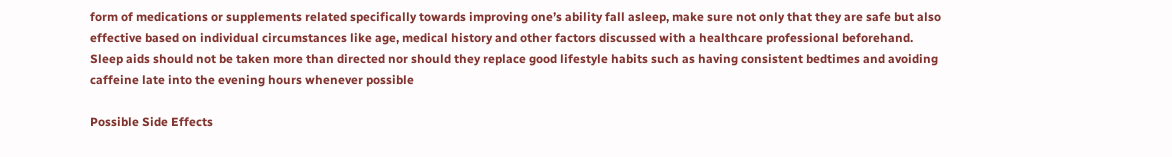form of medications or supplements related specifically towards improving one’s ability fall asleep, make sure not only that they are safe but also effective based on individual circumstances like age, medical history and other factors discussed with a healthcare professional beforehand. Sleep aids should not be taken more than directed nor should they replace good lifestyle habits such as having consistent bedtimes and avoiding caffeine late into the evening hours whenever possible

Possible Side Effects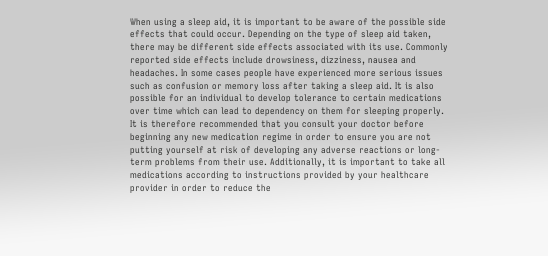When using a sleep aid, it is important to be aware of the possible side effects that could occur. Depending on the type of sleep aid taken, there may be different side effects associated with its use. Commonly reported side effects include drowsiness, dizziness, nausea and headaches. In some cases people have experienced more serious issues such as confusion or memory loss after taking a sleep aid. It is also possible for an individual to develop tolerance to certain medications over time which can lead to dependency on them for sleeping properly.
It is therefore recommended that you consult your doctor before beginning any new medication regime in order to ensure you are not putting yourself at risk of developing any adverse reactions or long-term problems from their use. Additionally, it is important to take all medications according to instructions provided by your healthcare provider in order to reduce the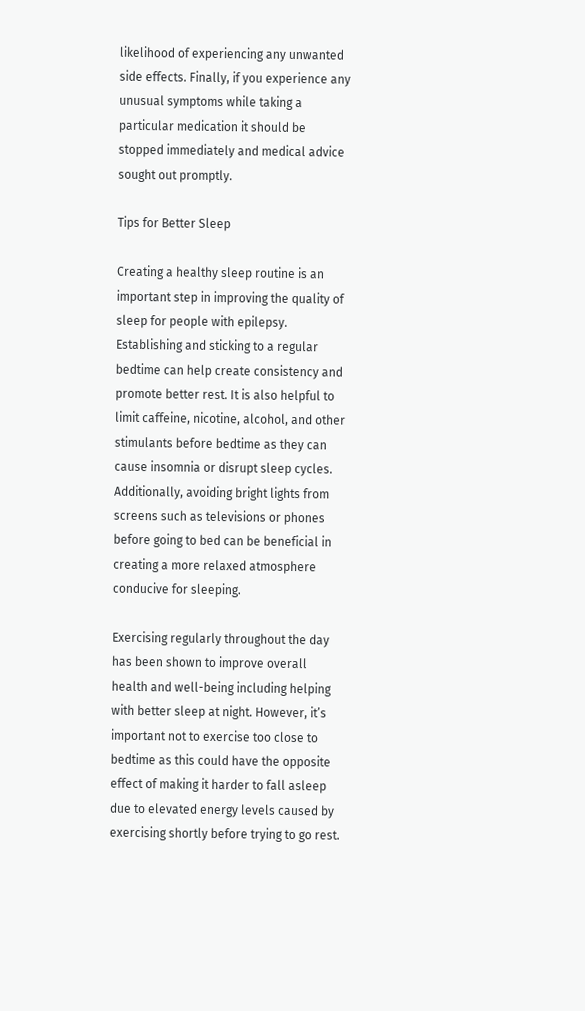likelihood of experiencing any unwanted side effects. Finally, if you experience any unusual symptoms while taking a particular medication it should be stopped immediately and medical advice sought out promptly.

Tips for Better Sleep

Creating a healthy sleep routine is an important step in improving the quality of sleep for people with epilepsy. Establishing and sticking to a regular bedtime can help create consistency and promote better rest. It is also helpful to limit caffeine, nicotine, alcohol, and other stimulants before bedtime as they can cause insomnia or disrupt sleep cycles. Additionally, avoiding bright lights from screens such as televisions or phones before going to bed can be beneficial in creating a more relaxed atmosphere conducive for sleeping.

Exercising regularly throughout the day has been shown to improve overall health and well-being including helping with better sleep at night. However, it’s important not to exercise too close to bedtime as this could have the opposite effect of making it harder to fall asleep due to elevated energy levels caused by exercising shortly before trying to go rest.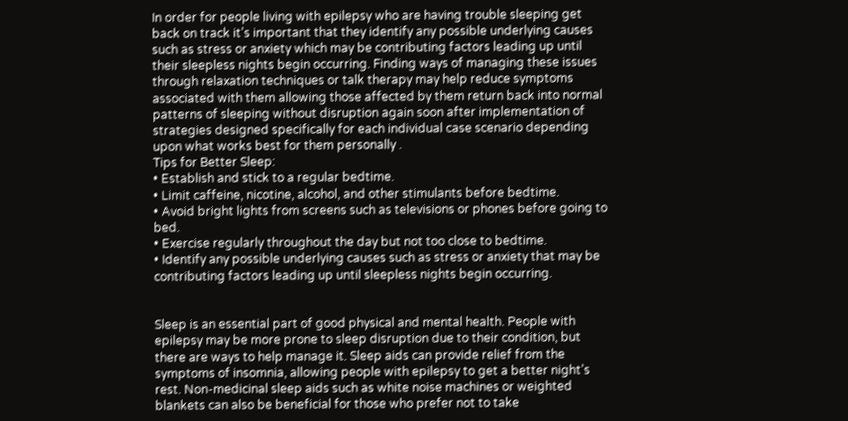In order for people living with epilepsy who are having trouble sleeping get back on track it’s important that they identify any possible underlying causes such as stress or anxiety which may be contributing factors leading up until their sleepless nights begin occurring. Finding ways of managing these issues through relaxation techniques or talk therapy may help reduce symptoms associated with them allowing those affected by them return back into normal patterns of sleeping without disruption again soon after implementation of strategies designed specifically for each individual case scenario depending upon what works best for them personally .
Tips for Better Sleep:
• Establish and stick to a regular bedtime.
• Limit caffeine, nicotine, alcohol, and other stimulants before bedtime.
• Avoid bright lights from screens such as televisions or phones before going to bed.
• Exercise regularly throughout the day but not too close to bedtime.
• Identify any possible underlying causes such as stress or anxiety that may be contributing factors leading up until sleepless nights begin occurring.


Sleep is an essential part of good physical and mental health. People with epilepsy may be more prone to sleep disruption due to their condition, but there are ways to help manage it. Sleep aids can provide relief from the symptoms of insomnia, allowing people with epilepsy to get a better night’s rest. Non-medicinal sleep aids such as white noise machines or weighted blankets can also be beneficial for those who prefer not to take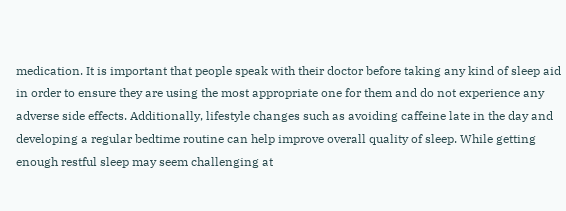medication. It is important that people speak with their doctor before taking any kind of sleep aid in order to ensure they are using the most appropriate one for them and do not experience any adverse side effects. Additionally, lifestyle changes such as avoiding caffeine late in the day and developing a regular bedtime routine can help improve overall quality of sleep. While getting enough restful sleep may seem challenging at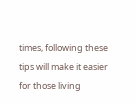times, following these tips will make it easier for those living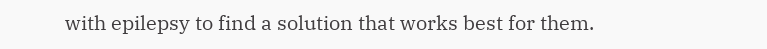with epilepsy to find a solution that works best for them.